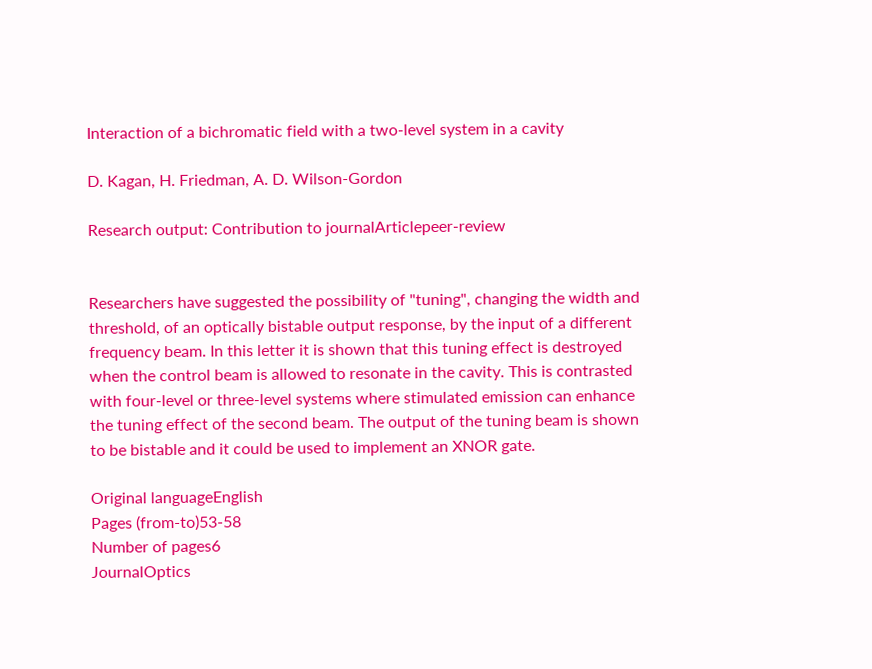Interaction of a bichromatic field with a two-level system in a cavity

D. Kagan, H. Friedman, A. D. Wilson-Gordon

Research output: Contribution to journalArticlepeer-review


Researchers have suggested the possibility of "tuning", changing the width and threshold, of an optically bistable output response, by the input of a different frequency beam. In this letter it is shown that this tuning effect is destroyed when the control beam is allowed to resonate in the cavity. This is contrasted with four-level or three-level systems where stimulated emission can enhance the tuning effect of the second beam. The output of the tuning beam is shown to be bistable and it could be used to implement an XNOR gate.

Original languageEnglish
Pages (from-to)53-58
Number of pages6
JournalOptics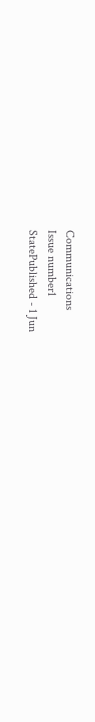Communications
Issue number1
StatePublished - 1 Jun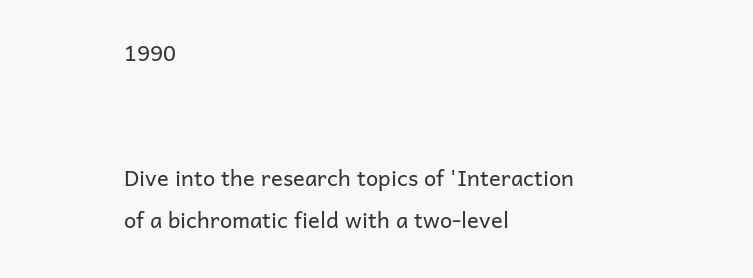1990


Dive into the research topics of 'Interaction of a bichromatic field with a two-level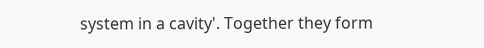system in a cavity'. Together they form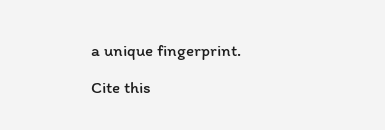a unique fingerprint.

Cite this